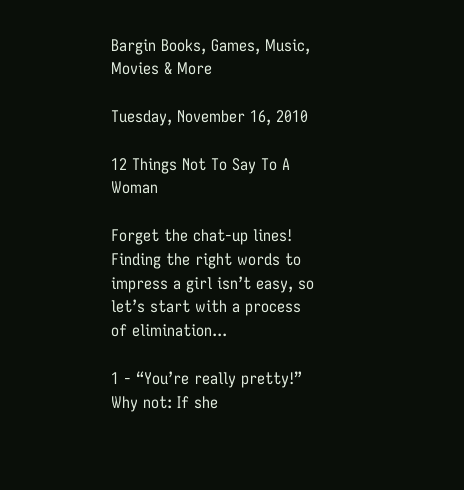Bargin Books, Games, Music, Movies & More

Tuesday, November 16, 2010

12 Things Not To Say To A Woman

Forget the chat-up lines! Finding the right words to impress a girl isn’t easy, so let’s start with a process of elimination...

1 - “You’re really pretty!”
Why not: If she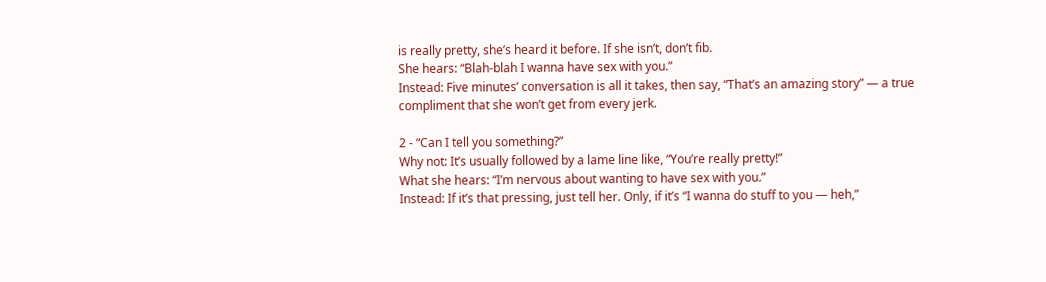is really pretty, she’s heard it before. If she isn’t, don’t fib.
She hears: “Blah-blah I wanna have sex with you.”
Instead: Five minutes’ conversation is all it takes, then say, “That’s an amazing story” — a true compliment that she won’t get from every jerk.

2 - “Can I tell you something?”
Why not: It’s usually followed by a lame line like, “You’re really pretty!”
What she hears: “I’m nervous about wanting to have sex with you.”
Instead: If it’s that pressing, just tell her. Only, if it’s “I wanna do stuff to you — heh,”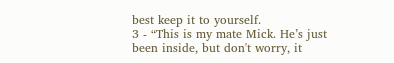best keep it to yourself.
3 - “This is my mate Mick. He’s just been inside, but don't worry, it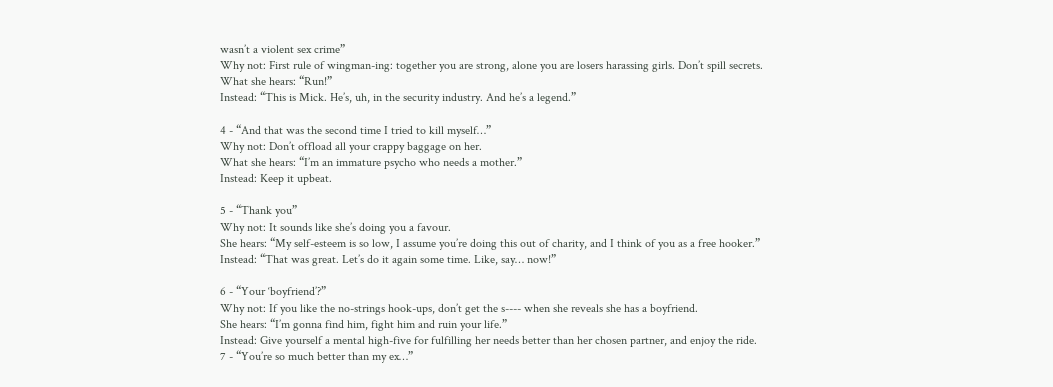wasn’t a violent sex crime”
Why not: First rule of wingman-ing: together you are strong, alone you are losers harassing girls. Don’t spill secrets.
What she hears: “Run!”
Instead: “This is Mick. He’s, uh, in the security industry. And he’s a legend.”

4 - “And that was the second time I tried to kill myself…”
Why not: Don’t offload all your crappy baggage on her.
What she hears: “I’m an immature psycho who needs a mother.”
Instead: Keep it upbeat.

5 - “Thank you”
Why not: It sounds like she’s doing you a favour.
She hears: “My self-esteem is so low, I assume you’re doing this out of charity, and I think of you as a free hooker.”
Instead: “That was great. Let’s do it again some time. Like, say… now!”

6 - “Your ‘boyfriend’?”
Why not: If you like the no-strings hook-ups, don’t get the s---- when she reveals she has a boyfriend.
She hears: “I’m gonna find him, fight him and ruin your life.”
Instead: Give yourself a mental high-five for fulfilling her needs better than her chosen partner, and enjoy the ride.
7 - “You’re so much better than my ex…”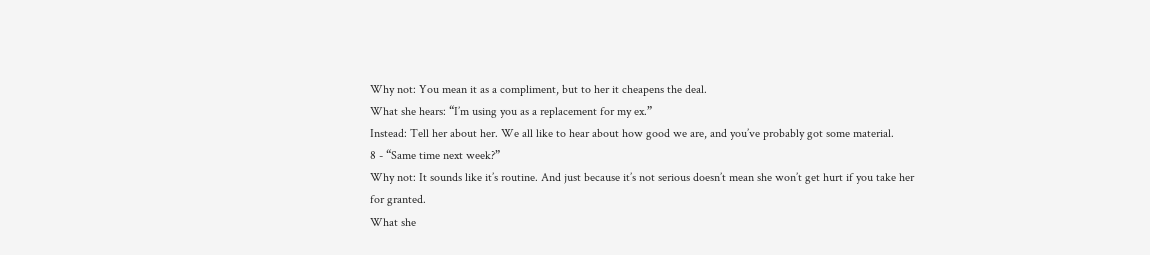Why not: You mean it as a compliment, but to her it cheapens the deal.
What she hears: “I’m using you as a replacement for my ex.”
Instead: Tell her about her. We all like to hear about how good we are, and you’ve probably got some material.
8 - “Same time next week?”
Why not: It sounds like it’s routine. And just because it’s not serious doesn’t mean she won’t get hurt if you take her for granted.
What she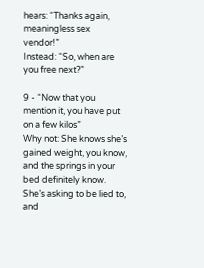hears: “Thanks again, meaningless sex vendor!”
Instead: “So, when are you free next?”

9 - “Now that you mention it, you have put on a few kilos”
Why not: She knows she’s gained weight, you know, and the springs in your bed definitely know. She’s asking to be lied to, and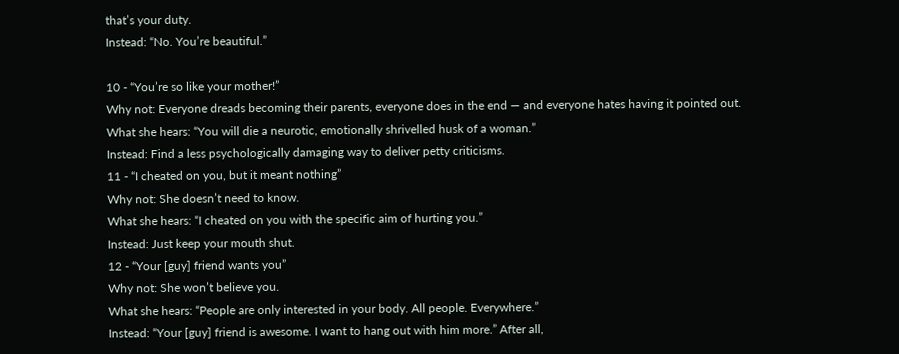that’s your duty.
Instead: “No. You’re beautiful.”

10 - “You’re so like your mother!”
Why not: Everyone dreads becoming their parents, everyone does in the end — and everyone hates having it pointed out.
What she hears: “You will die a neurotic, emotionally shrivelled husk of a woman.”
Instead: Find a less psychologically damaging way to deliver petty criticisms.
11 - “I cheated on you, but it meant nothing”
Why not: She doesn’t need to know.
What she hears: “I cheated on you with the specific aim of hurting you.”
Instead: Just keep your mouth shut.
12 - “Your [guy] friend wants you”
Why not: She won’t believe you.
What she hears: “People are only interested in your body. All people. Everywhere.”
Instead: “Your [guy] friend is awesome. I want to hang out with him more.” After all,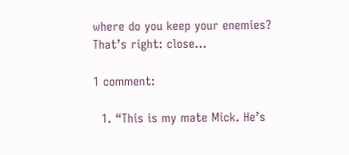where do you keep your enemies? That’s right: close...

1 comment:

  1. “This is my mate Mick. He’s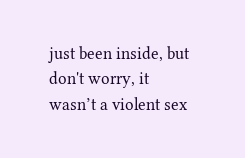just been inside, but don't worry, it wasn’t a violent sex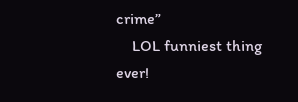crime”
    LOL funniest thing ever!